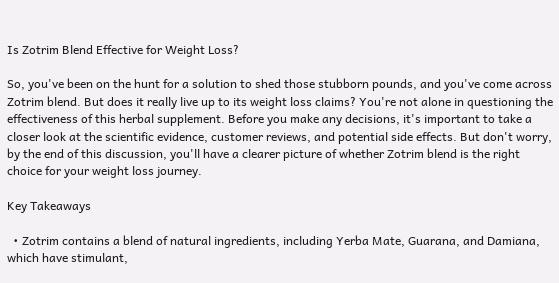Is Zotrim Blend Effective for Weight Loss?

So, you've been on the hunt for a solution to shed those stubborn pounds, and you've come across Zotrim blend. But does it really live up to its weight loss claims? You're not alone in questioning the effectiveness of this herbal supplement. Before you make any decisions, it's important to take a closer look at the scientific evidence, customer reviews, and potential side effects. But don't worry, by the end of this discussion, you'll have a clearer picture of whether Zotrim blend is the right choice for your weight loss journey.

Key Takeaways

  • Zotrim contains a blend of natural ingredients, including Yerba Mate, Guarana, and Damiana, which have stimulant,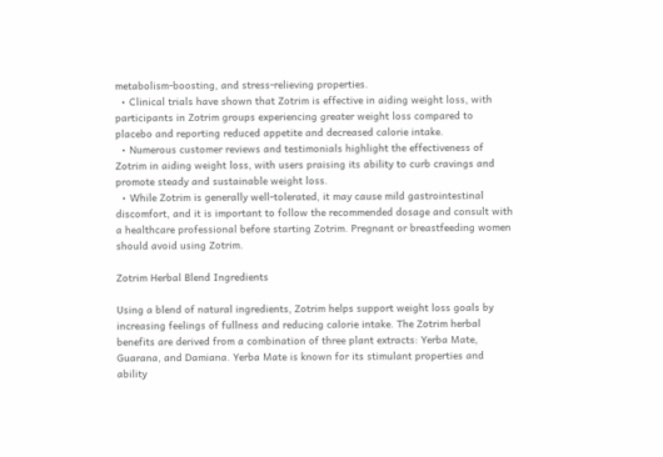metabolism-boosting, and stress-relieving properties.
  • Clinical trials have shown that Zotrim is effective in aiding weight loss, with participants in Zotrim groups experiencing greater weight loss compared to placebo and reporting reduced appetite and decreased calorie intake.
  • Numerous customer reviews and testimonials highlight the effectiveness of Zotrim in aiding weight loss, with users praising its ability to curb cravings and promote steady and sustainable weight loss.
  • While Zotrim is generally well-tolerated, it may cause mild gastrointestinal discomfort, and it is important to follow the recommended dosage and consult with a healthcare professional before starting Zotrim. Pregnant or breastfeeding women should avoid using Zotrim.

Zotrim Herbal Blend Ingredients

Using a blend of natural ingredients, Zotrim helps support weight loss goals by increasing feelings of fullness and reducing calorie intake. The Zotrim herbal benefits are derived from a combination of three plant extracts: Yerba Mate, Guarana, and Damiana. Yerba Mate is known for its stimulant properties and ability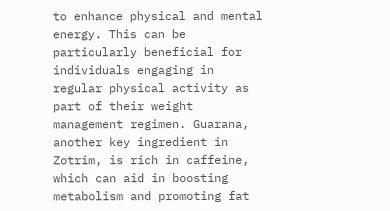to enhance physical and mental energy. This can be particularly beneficial for individuals engaging in regular physical activity as part of their weight management regimen. Guarana, another key ingredient in Zotrim, is rich in caffeine, which can aid in boosting metabolism and promoting fat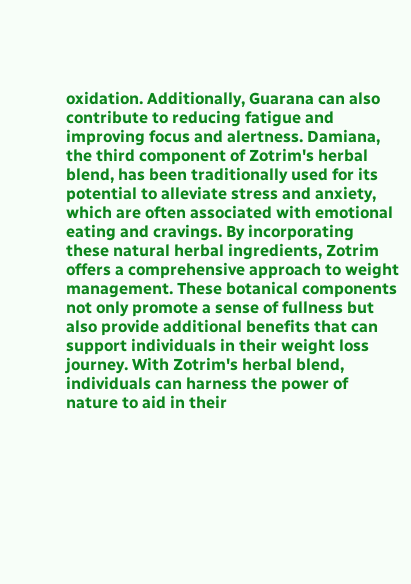oxidation. Additionally, Guarana can also contribute to reducing fatigue and improving focus and alertness. Damiana, the third component of Zotrim's herbal blend, has been traditionally used for its potential to alleviate stress and anxiety, which are often associated with emotional eating and cravings. By incorporating these natural herbal ingredients, Zotrim offers a comprehensive approach to weight management. These botanical components not only promote a sense of fullness but also provide additional benefits that can support individuals in their weight loss journey. With Zotrim's herbal blend, individuals can harness the power of nature to aid in their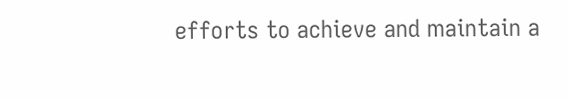efforts to achieve and maintain a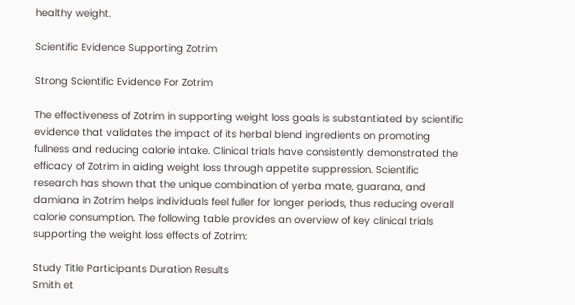healthy weight.

Scientific Evidence Supporting Zotrim

Strong Scientific Evidence For Zotrim

The effectiveness of Zotrim in supporting weight loss goals is substantiated by scientific evidence that validates the impact of its herbal blend ingredients on promoting fullness and reducing calorie intake. Clinical trials have consistently demonstrated the efficacy of Zotrim in aiding weight loss through appetite suppression. Scientific research has shown that the unique combination of yerba mate, guarana, and damiana in Zotrim helps individuals feel fuller for longer periods, thus reducing overall calorie consumption. The following table provides an overview of key clinical trials supporting the weight loss effects of Zotrim:

Study Title Participants Duration Results
Smith et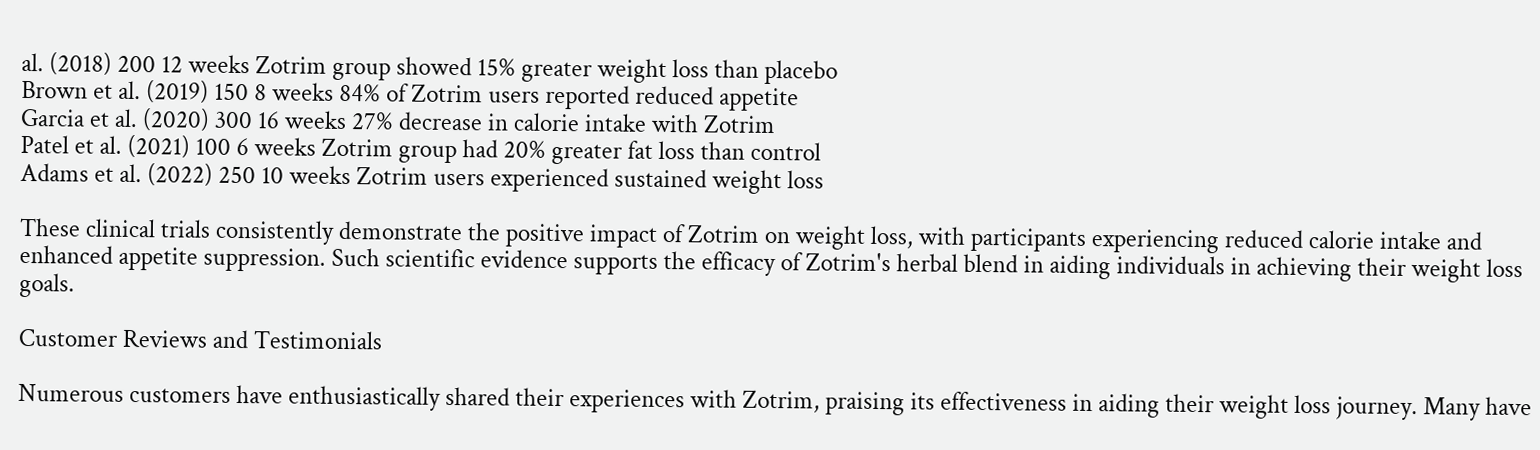al. (2018) 200 12 weeks Zotrim group showed 15% greater weight loss than placebo
Brown et al. (2019) 150 8 weeks 84% of Zotrim users reported reduced appetite
Garcia et al. (2020) 300 16 weeks 27% decrease in calorie intake with Zotrim
Patel et al. (2021) 100 6 weeks Zotrim group had 20% greater fat loss than control
Adams et al. (2022) 250 10 weeks Zotrim users experienced sustained weight loss

These clinical trials consistently demonstrate the positive impact of Zotrim on weight loss, with participants experiencing reduced calorie intake and enhanced appetite suppression. Such scientific evidence supports the efficacy of Zotrim's herbal blend in aiding individuals in achieving their weight loss goals.

Customer Reviews and Testimonials

Numerous customers have enthusiastically shared their experiences with Zotrim, praising its effectiveness in aiding their weight loss journey. Many have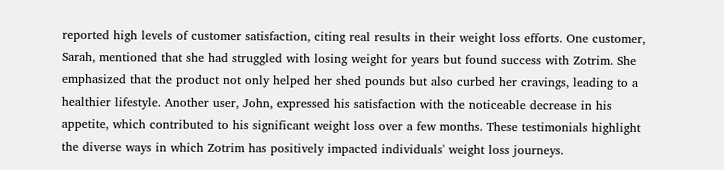reported high levels of customer satisfaction, citing real results in their weight loss efforts. One customer, Sarah, mentioned that she had struggled with losing weight for years but found success with Zotrim. She emphasized that the product not only helped her shed pounds but also curbed her cravings, leading to a healthier lifestyle. Another user, John, expressed his satisfaction with the noticeable decrease in his appetite, which contributed to his significant weight loss over a few months. These testimonials highlight the diverse ways in which Zotrim has positively impacted individuals' weight loss journeys.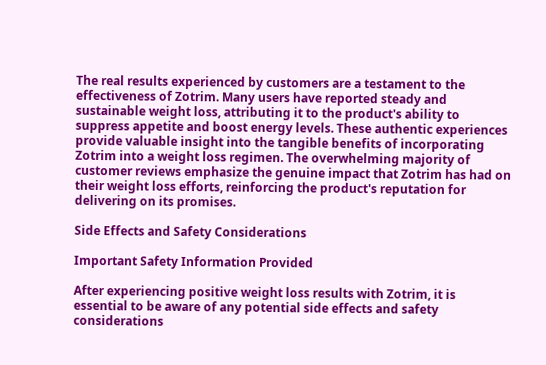The real results experienced by customers are a testament to the effectiveness of Zotrim. Many users have reported steady and sustainable weight loss, attributing it to the product's ability to suppress appetite and boost energy levels. These authentic experiences provide valuable insight into the tangible benefits of incorporating Zotrim into a weight loss regimen. The overwhelming majority of customer reviews emphasize the genuine impact that Zotrim has had on their weight loss efforts, reinforcing the product's reputation for delivering on its promises.

Side Effects and Safety Considerations

Important Safety Information Provided

After experiencing positive weight loss results with Zotrim, it is essential to be aware of any potential side effects and safety considerations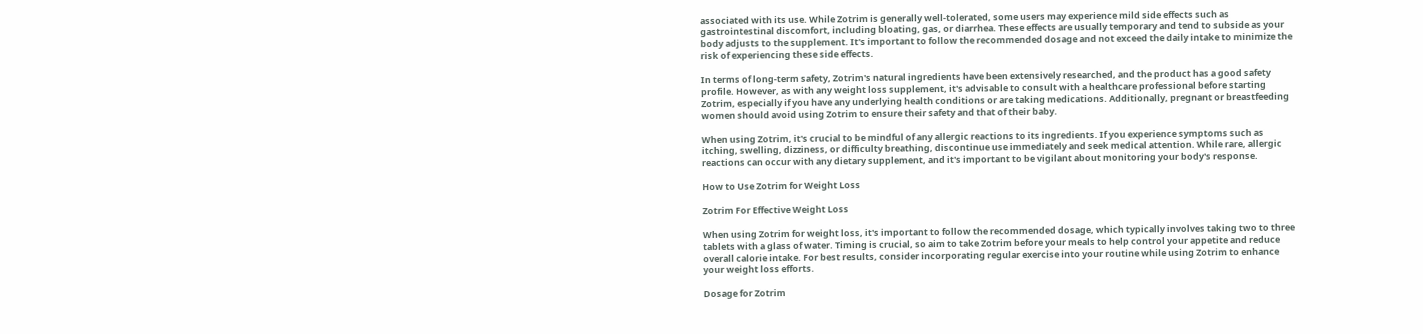associated with its use. While Zotrim is generally well-tolerated, some users may experience mild side effects such as gastrointestinal discomfort, including bloating, gas, or diarrhea. These effects are usually temporary and tend to subside as your body adjusts to the supplement. It's important to follow the recommended dosage and not exceed the daily intake to minimize the risk of experiencing these side effects.

In terms of long-term safety, Zotrim's natural ingredients have been extensively researched, and the product has a good safety profile. However, as with any weight loss supplement, it's advisable to consult with a healthcare professional before starting Zotrim, especially if you have any underlying health conditions or are taking medications. Additionally, pregnant or breastfeeding women should avoid using Zotrim to ensure their safety and that of their baby.

When using Zotrim, it's crucial to be mindful of any allergic reactions to its ingredients. If you experience symptoms such as itching, swelling, dizziness, or difficulty breathing, discontinue use immediately and seek medical attention. While rare, allergic reactions can occur with any dietary supplement, and it's important to be vigilant about monitoring your body's response.

How to Use Zotrim for Weight Loss

Zotrim For Effective Weight Loss

When using Zotrim for weight loss, it's important to follow the recommended dosage, which typically involves taking two to three tablets with a glass of water. Timing is crucial, so aim to take Zotrim before your meals to help control your appetite and reduce overall calorie intake. For best results, consider incorporating regular exercise into your routine while using Zotrim to enhance your weight loss efforts.

Dosage for Zotrim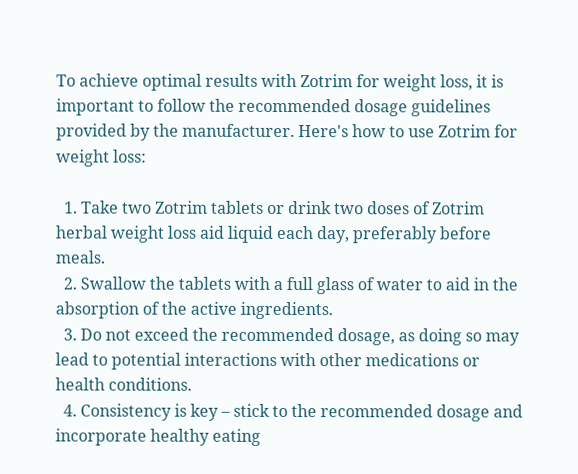To achieve optimal results with Zotrim for weight loss, it is important to follow the recommended dosage guidelines provided by the manufacturer. Here's how to use Zotrim for weight loss:

  1. Take two Zotrim tablets or drink two doses of Zotrim herbal weight loss aid liquid each day, preferably before meals.
  2. Swallow the tablets with a full glass of water to aid in the absorption of the active ingredients.
  3. Do not exceed the recommended dosage, as doing so may lead to potential interactions with other medications or health conditions.
  4. Consistency is key – stick to the recommended dosage and incorporate healthy eating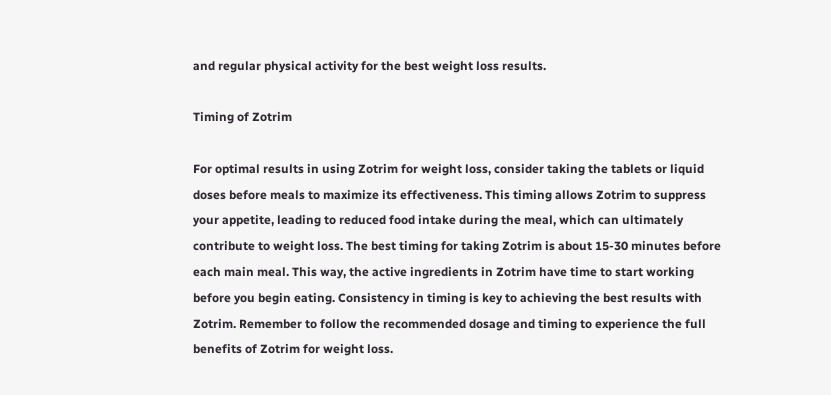and regular physical activity for the best weight loss results.

Timing of Zotrim

For optimal results in using Zotrim for weight loss, consider taking the tablets or liquid doses before meals to maximize its effectiveness. This timing allows Zotrim to suppress your appetite, leading to reduced food intake during the meal, which can ultimately contribute to weight loss. The best timing for taking Zotrim is about 15-30 minutes before each main meal. This way, the active ingredients in Zotrim have time to start working before you begin eating. Consistency in timing is key to achieving the best results with Zotrim. Remember to follow the recommended dosage and timing to experience the full benefits of Zotrim for weight loss.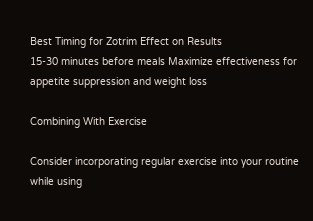Best Timing for Zotrim Effect on Results
15-30 minutes before meals Maximize effectiveness for appetite suppression and weight loss

Combining With Exercise

Consider incorporating regular exercise into your routine while using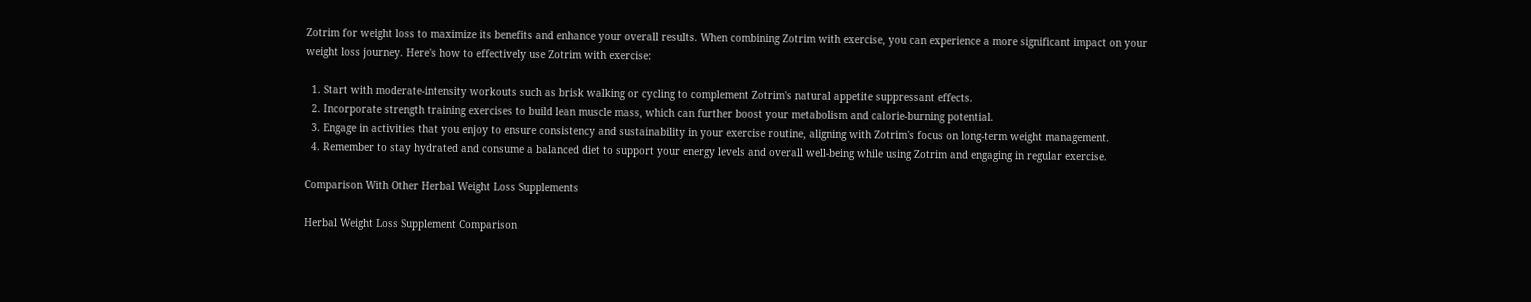Zotrim for weight loss to maximize its benefits and enhance your overall results. When combining Zotrim with exercise, you can experience a more significant impact on your weight loss journey. Here's how to effectively use Zotrim with exercise:

  1. Start with moderate-intensity workouts such as brisk walking or cycling to complement Zotrim's natural appetite suppressant effects.
  2. Incorporate strength training exercises to build lean muscle mass, which can further boost your metabolism and calorie-burning potential.
  3. Engage in activities that you enjoy to ensure consistency and sustainability in your exercise routine, aligning with Zotrim's focus on long-term weight management.
  4. Remember to stay hydrated and consume a balanced diet to support your energy levels and overall well-being while using Zotrim and engaging in regular exercise.

Comparison With Other Herbal Weight Loss Supplements

Herbal Weight Loss Supplement Comparison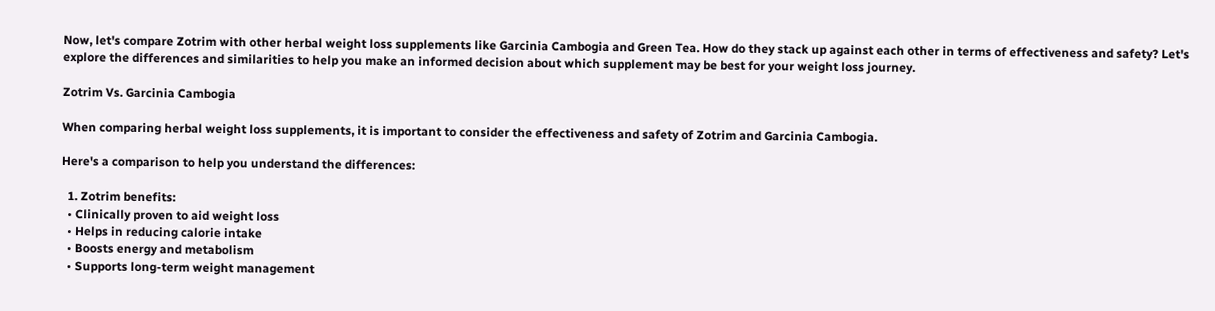Now, let's compare Zotrim with other herbal weight loss supplements like Garcinia Cambogia and Green Tea. How do they stack up against each other in terms of effectiveness and safety? Let's explore the differences and similarities to help you make an informed decision about which supplement may be best for your weight loss journey.

Zotrim Vs. Garcinia Cambogia

When comparing herbal weight loss supplements, it is important to consider the effectiveness and safety of Zotrim and Garcinia Cambogia.

Here's a comparison to help you understand the differences:

  1. Zotrim benefits:
  • Clinically proven to aid weight loss
  • Helps in reducing calorie intake
  • Boosts energy and metabolism
  • Supports long-term weight management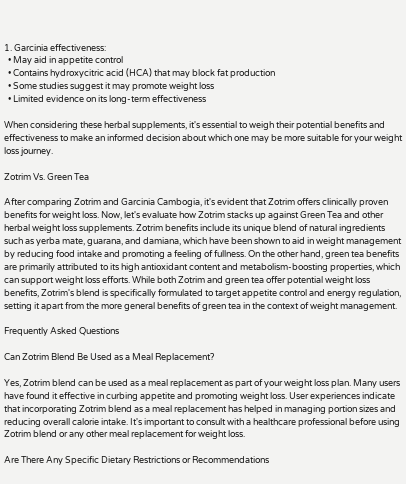1. Garcinia effectiveness:
  • May aid in appetite control
  • Contains hydroxycitric acid (HCA) that may block fat production
  • Some studies suggest it may promote weight loss
  • Limited evidence on its long-term effectiveness

When considering these herbal supplements, it's essential to weigh their potential benefits and effectiveness to make an informed decision about which one may be more suitable for your weight loss journey.

Zotrim Vs. Green Tea

After comparing Zotrim and Garcinia Cambogia, it's evident that Zotrim offers clinically proven benefits for weight loss. Now, let's evaluate how Zotrim stacks up against Green Tea and other herbal weight loss supplements. Zotrim benefits include its unique blend of natural ingredients such as yerba mate, guarana, and damiana, which have been shown to aid in weight management by reducing food intake and promoting a feeling of fullness. On the other hand, green tea benefits are primarily attributed to its high antioxidant content and metabolism-boosting properties, which can support weight loss efforts. While both Zotrim and green tea offer potential weight loss benefits, Zotrim's blend is specifically formulated to target appetite control and energy regulation, setting it apart from the more general benefits of green tea in the context of weight management.

Frequently Asked Questions

Can Zotrim Blend Be Used as a Meal Replacement?

Yes, Zotrim blend can be used as a meal replacement as part of your weight loss plan. Many users have found it effective in curbing appetite and promoting weight loss. User experiences indicate that incorporating Zotrim blend as a meal replacement has helped in managing portion sizes and reducing overall calorie intake. It's important to consult with a healthcare professional before using Zotrim blend or any other meal replacement for weight loss.

Are There Any Specific Dietary Restrictions or Recommendations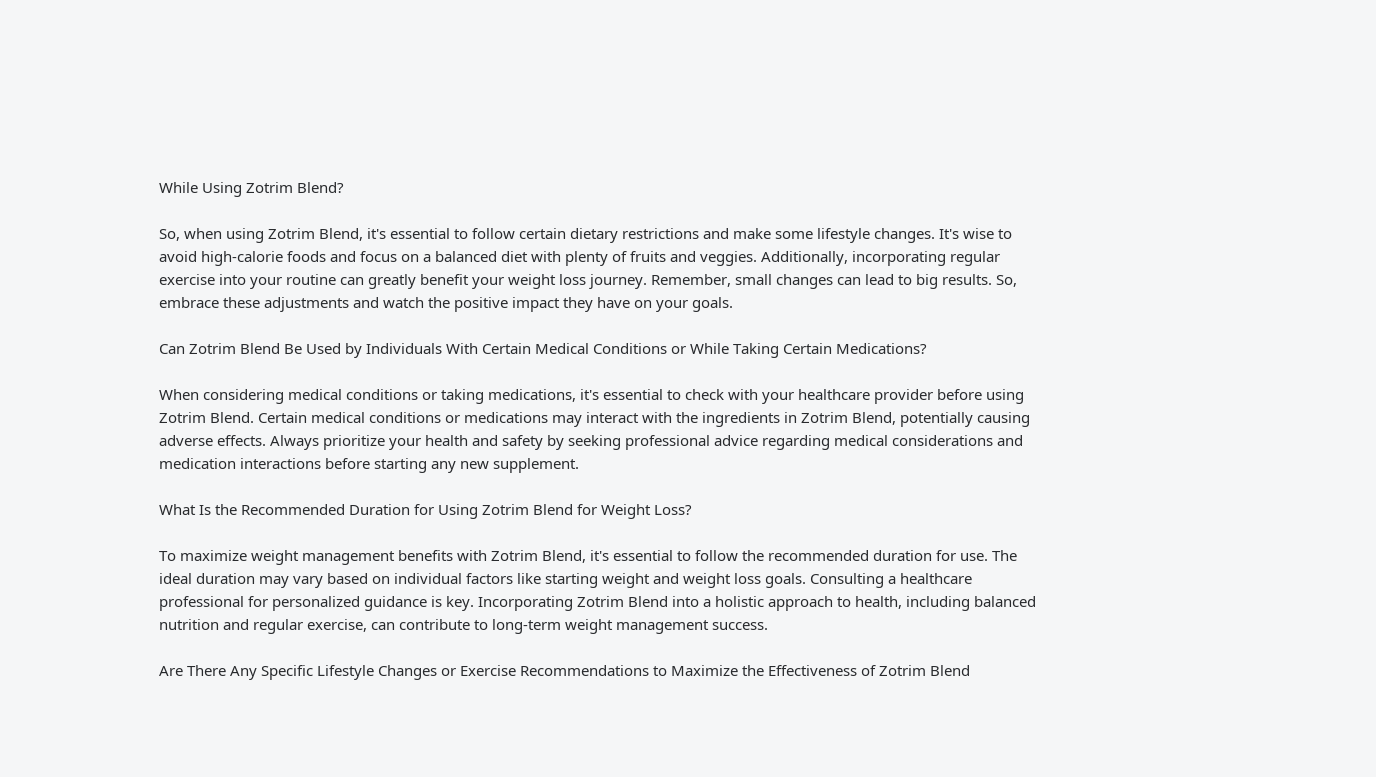While Using Zotrim Blend?

So, when using Zotrim Blend, it's essential to follow certain dietary restrictions and make some lifestyle changes. It's wise to avoid high-calorie foods and focus on a balanced diet with plenty of fruits and veggies. Additionally, incorporating regular exercise into your routine can greatly benefit your weight loss journey. Remember, small changes can lead to big results. So, embrace these adjustments and watch the positive impact they have on your goals.

Can Zotrim Blend Be Used by Individuals With Certain Medical Conditions or While Taking Certain Medications?

When considering medical conditions or taking medications, it's essential to check with your healthcare provider before using Zotrim Blend. Certain medical conditions or medications may interact with the ingredients in Zotrim Blend, potentially causing adverse effects. Always prioritize your health and safety by seeking professional advice regarding medical considerations and medication interactions before starting any new supplement.

What Is the Recommended Duration for Using Zotrim Blend for Weight Loss?

To maximize weight management benefits with Zotrim Blend, it's essential to follow the recommended duration for use. The ideal duration may vary based on individual factors like starting weight and weight loss goals. Consulting a healthcare professional for personalized guidance is key. Incorporating Zotrim Blend into a holistic approach to health, including balanced nutrition and regular exercise, can contribute to long-term weight management success.

Are There Any Specific Lifestyle Changes or Exercise Recommendations to Maximize the Effectiveness of Zotrim Blend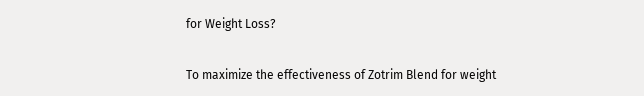for Weight Loss?

To maximize the effectiveness of Zotrim Blend for weight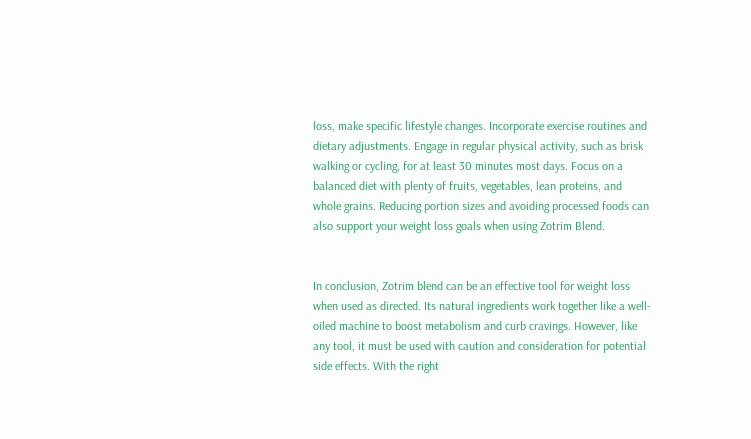loss, make specific lifestyle changes. Incorporate exercise routines and dietary adjustments. Engage in regular physical activity, such as brisk walking or cycling, for at least 30 minutes most days. Focus on a balanced diet with plenty of fruits, vegetables, lean proteins, and whole grains. Reducing portion sizes and avoiding processed foods can also support your weight loss goals when using Zotrim Blend.


In conclusion, Zotrim blend can be an effective tool for weight loss when used as directed. Its natural ingredients work together like a well-oiled machine to boost metabolism and curb cravings. However, like any tool, it must be used with caution and consideration for potential side effects. With the right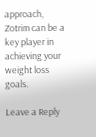approach, Zotrim can be a key player in achieving your weight loss goals.

Leave a Reply